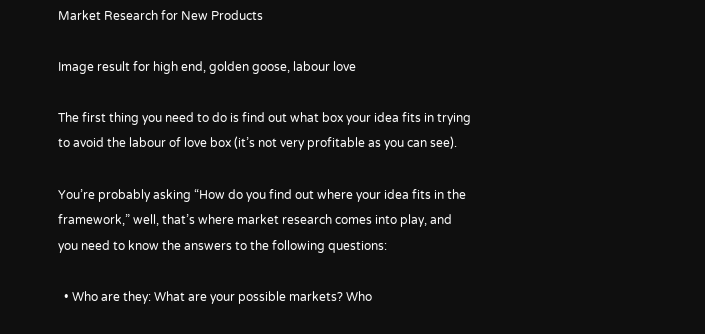Market Research for New Products

Image result for high end, golden goose, labour love

The first thing you need to do is find out what box your idea fits in trying to avoid the labour of love box (it’s not very profitable as you can see).

You’re probably asking “How do you find out where your idea fits in the framework,” well, that’s where market research comes into play, and you need to know the answers to the following questions:

  • Who are they: What are your possible markets? Who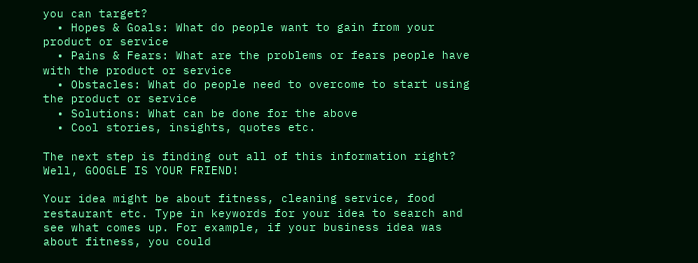you can target?
  • Hopes & Goals: What do people want to gain from your product or service
  • Pains & Fears: What are the problems or fears people have with the product or service
  • Obstacles: What do people need to overcome to start using the product or service
  • Solutions: What can be done for the above
  • Cool stories, insights, quotes etc.

The next step is finding out all of this information right? Well, GOOGLE IS YOUR FRIEND!

Your idea might be about fitness, cleaning service, food restaurant etc. Type in keywords for your idea to search and see what comes up. For example, if your business idea was about fitness, you could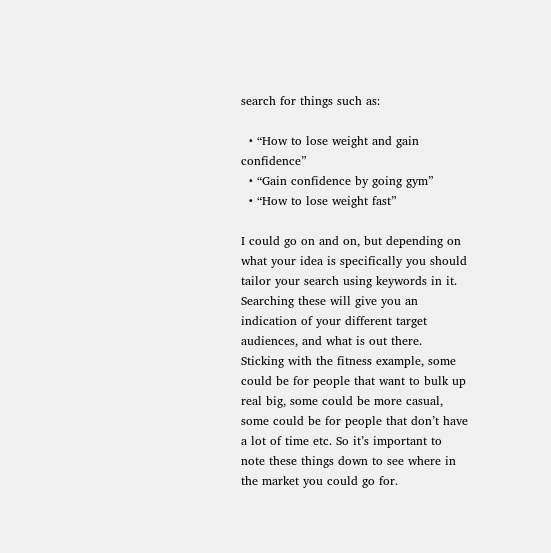search for things such as:

  • “How to lose weight and gain confidence”
  • “Gain confidence by going gym”
  • “How to lose weight fast”

I could go on and on, but depending on what your idea is specifically you should tailor your search using keywords in it. Searching these will give you an indication of your different target audiences, and what is out there. Sticking with the fitness example, some could be for people that want to bulk up real big, some could be more casual, some could be for people that don’t have a lot of time etc. So it’s important to note these things down to see where in the market you could go for.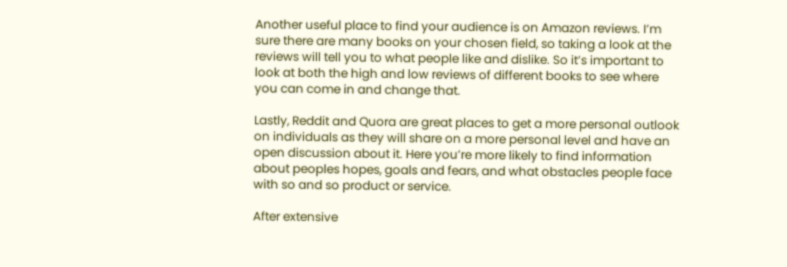Another useful place to find your audience is on Amazon reviews. I’m sure there are many books on your chosen field, so taking a look at the reviews will tell you to what people like and dislike. So it’s important to look at both the high and low reviews of different books to see where you can come in and change that.

Lastly, Reddit and Quora are great places to get a more personal outlook on individuals as they will share on a more personal level and have an open discussion about it. Here you’re more likely to find information about peoples hopes, goals and fears, and what obstacles people face with so and so product or service.

After extensive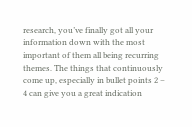research, you’ve finally got all your information down with the most important of them all being recurring themes. The things that continuously come up, especially in bullet points 2 – 4 can give you a great indication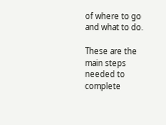of where to go and what to do.

These are the main steps needed to complete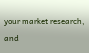your market research, and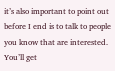it’s also important to point out before I end is to talk to people you know that are interested. You’ll get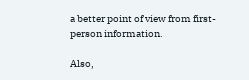a better point of view from first-person information.

Also,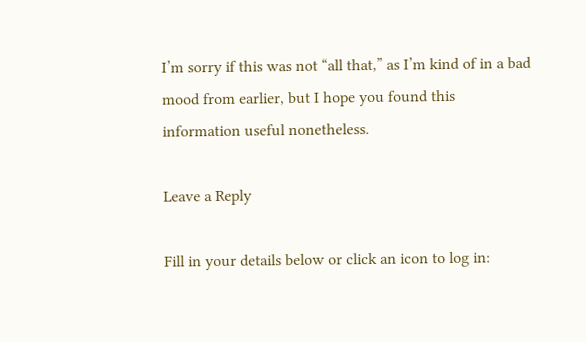I’m sorry if this was not “all that,” as I’m kind of in a bad mood from earlier, but I hope you found this information useful nonetheless.

Leave a Reply

Fill in your details below or click an icon to log in: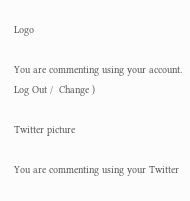Logo

You are commenting using your account. Log Out /  Change )

Twitter picture

You are commenting using your Twitter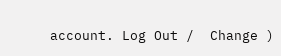account. Log Out /  Change )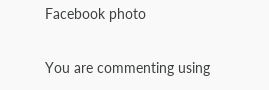Facebook photo

You are commenting using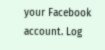your Facebook account. Log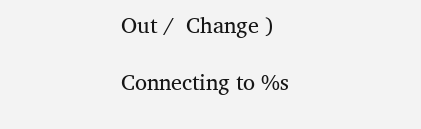Out /  Change )

Connecting to %s